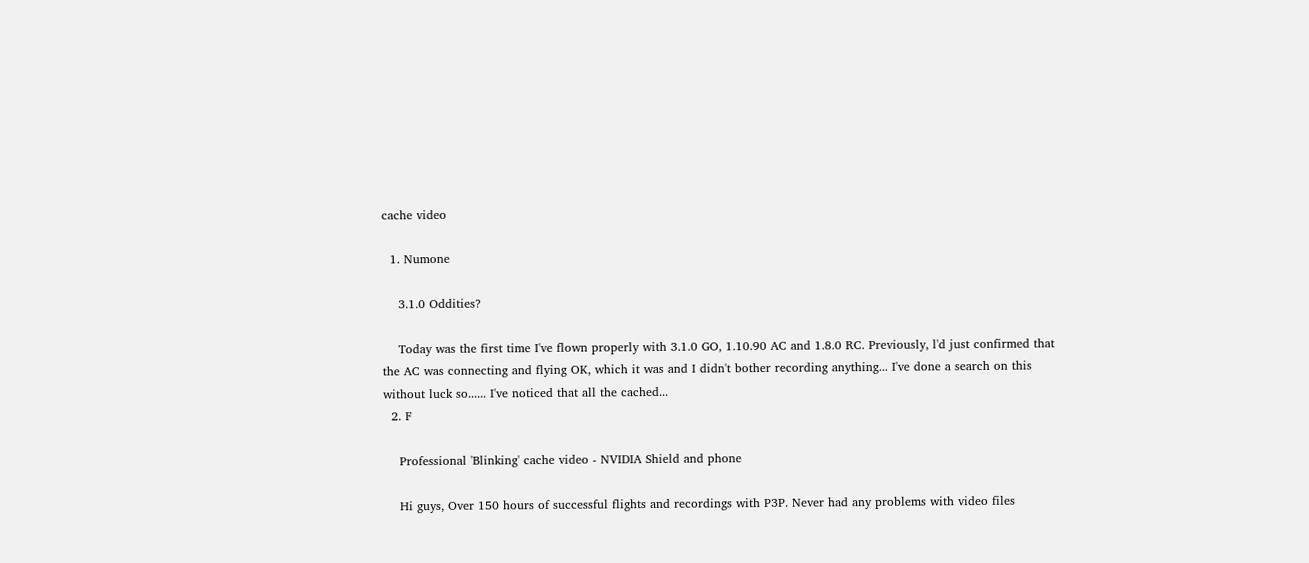cache video

  1. Numone

    3.1.0 Oddities?

    Today was the first time I've flown properly with 3.1.0 GO, 1.10.90 AC and 1.8.0 RC. Previously, l'd just confirmed that the AC was connecting and flying OK, which it was and I didn't bother recording anything... I've done a search on this without luck so...... I've noticed that all the cached...
  2. F

    Professional 'Blinking' cache video - NVIDIA Shield and phone

    Hi guys, Over 150 hours of successful flights and recordings with P3P. Never had any problems with video files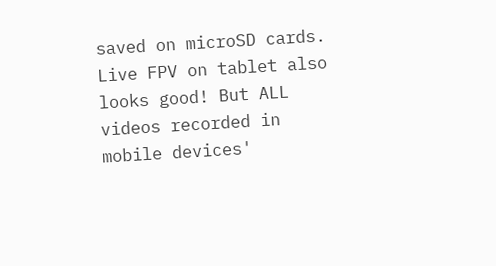saved on microSD cards. Live FPV on tablet also looks good! But ALL videos recorded in mobile devices'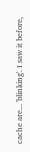cache are... 'blinking'. I saw it before,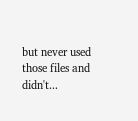but never used those files and didn't...